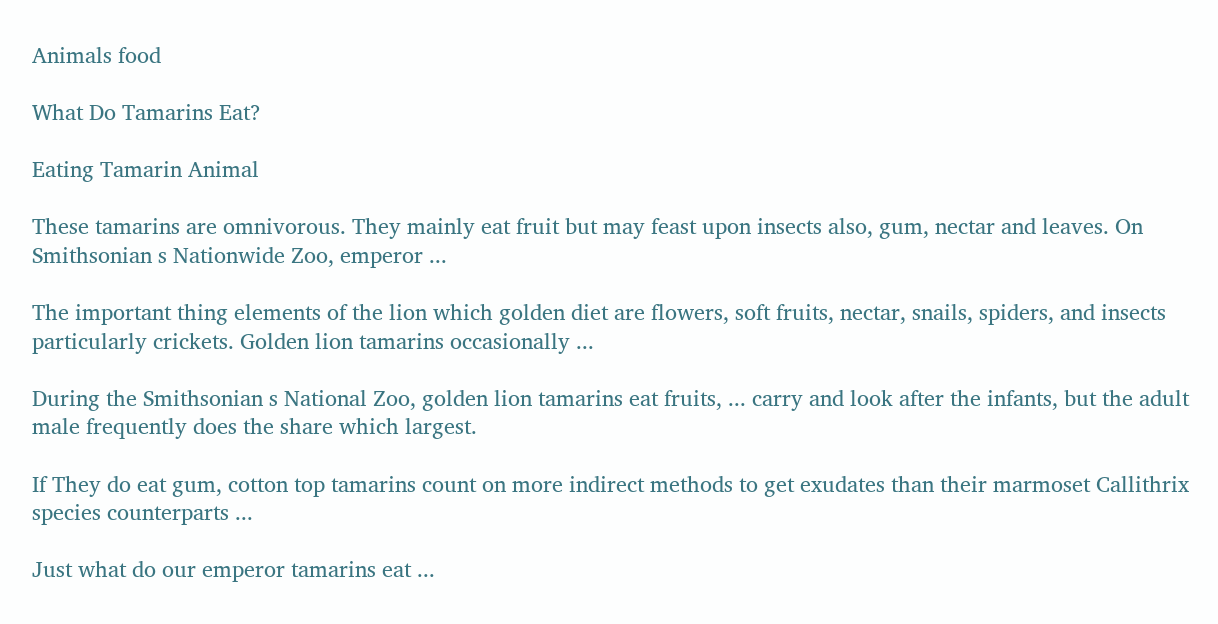Animals food

What Do Tamarins Eat?

Eating Tamarin Animal

These tamarins are omnivorous. They mainly eat fruit but may feast upon insects also, gum, nectar and leaves. On Smithsonian s Nationwide Zoo, emperor ...

The important thing elements of the lion which golden diet are flowers, soft fruits, nectar, snails, spiders, and insects particularly crickets. Golden lion tamarins occasionally ...

During the Smithsonian s National Zoo, golden lion tamarins eat fruits, ... carry and look after the infants, but the adult male frequently does the share which largest.

If They do eat gum, cotton top tamarins count on more indirect methods to get exudates than their marmoset Callithrix species counterparts ...

Just what do our emperor tamarins eat ...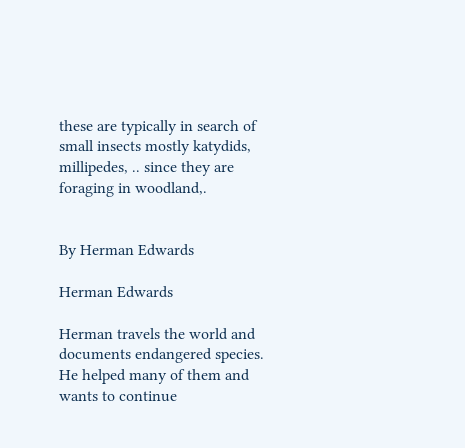these are typically in search of small insects mostly katydids, millipedes, .. since they are foraging in woodland,.


By Herman Edwards

Herman Edwards

Herman travels the world and documents endangered species. He helped many of them and wants to continue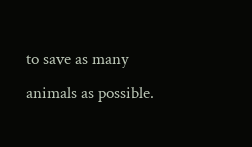to save as many animals as possible.